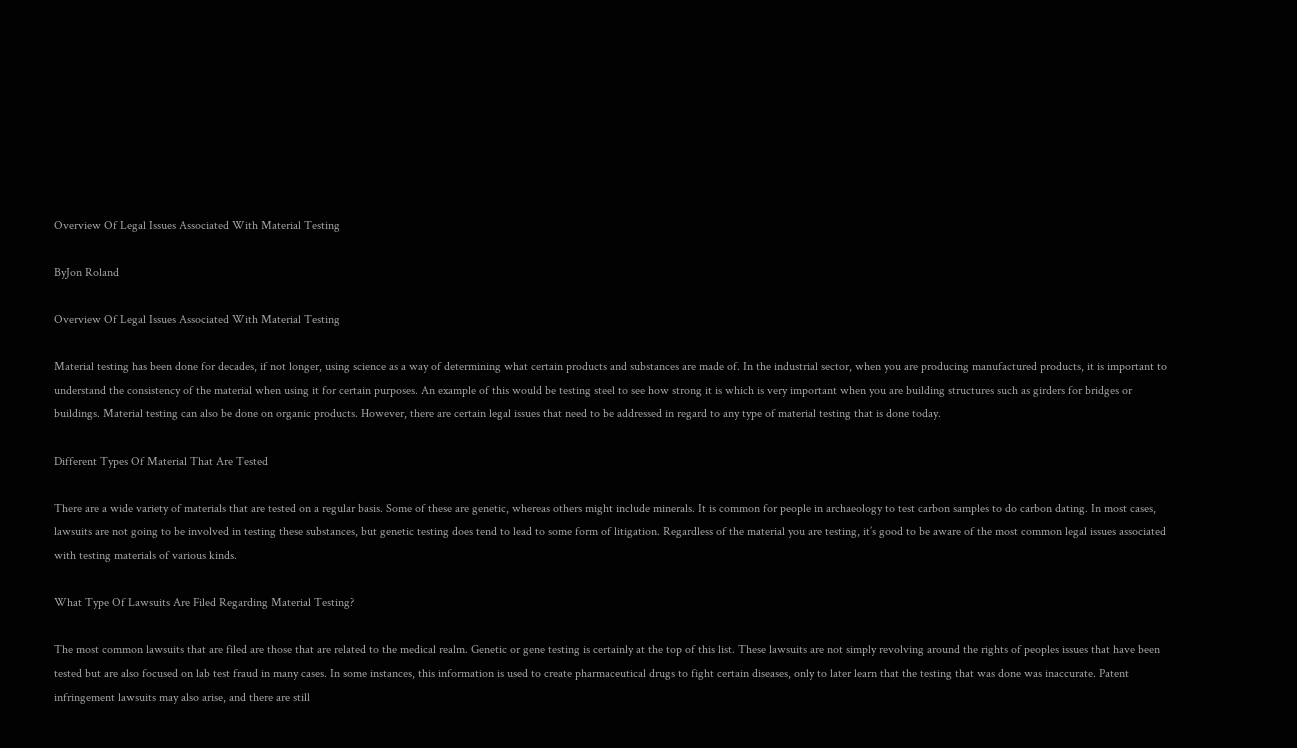Overview Of Legal Issues Associated With Material Testing

ByJon Roland

Overview Of Legal Issues Associated With Material Testing

Material testing has been done for decades, if not longer, using science as a way of determining what certain products and substances are made of. In the industrial sector, when you are producing manufactured products, it is important to understand the consistency of the material when using it for certain purposes. An example of this would be testing steel to see how strong it is which is very important when you are building structures such as girders for bridges or buildings. Material testing can also be done on organic products. However, there are certain legal issues that need to be addressed in regard to any type of material testing that is done today.

Different Types Of Material That Are Tested

There are a wide variety of materials that are tested on a regular basis. Some of these are genetic, whereas others might include minerals. It is common for people in archaeology to test carbon samples to do carbon dating. In most cases, lawsuits are not going to be involved in testing these substances, but genetic testing does tend to lead to some form of litigation. Regardless of the material you are testing, it’s good to be aware of the most common legal issues associated with testing materials of various kinds.

What Type Of Lawsuits Are Filed Regarding Material Testing?

The most common lawsuits that are filed are those that are related to the medical realm. Genetic or gene testing is certainly at the top of this list. These lawsuits are not simply revolving around the rights of peoples issues that have been tested but are also focused on lab test fraud in many cases. In some instances, this information is used to create pharmaceutical drugs to fight certain diseases, only to later learn that the testing that was done was inaccurate. Patent infringement lawsuits may also arise, and there are still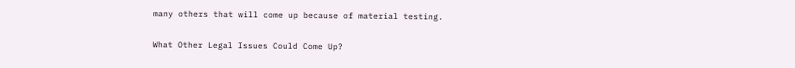many others that will come up because of material testing.

What Other Legal Issues Could Come Up?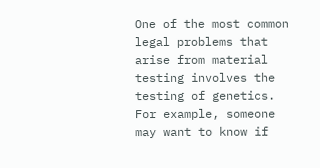One of the most common legal problems that arise from material testing involves the testing of genetics. For example, someone may want to know if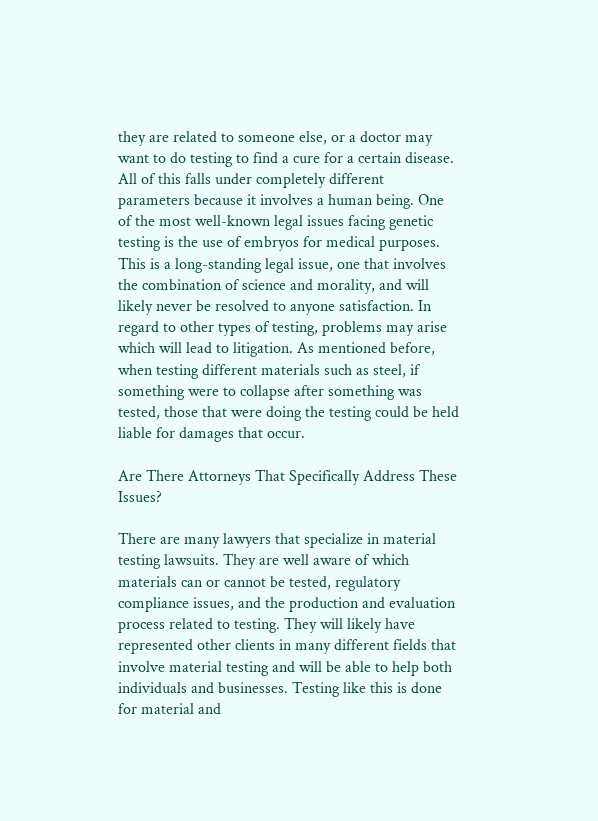they are related to someone else, or a doctor may want to do testing to find a cure for a certain disease. All of this falls under completely different parameters because it involves a human being. One of the most well-known legal issues facing genetic testing is the use of embryos for medical purposes. This is a long-standing legal issue, one that involves the combination of science and morality, and will likely never be resolved to anyone satisfaction. In regard to other types of testing, problems may arise which will lead to litigation. As mentioned before, when testing different materials such as steel, if something were to collapse after something was tested, those that were doing the testing could be held liable for damages that occur.

Are There Attorneys That Specifically Address These Issues?

There are many lawyers that specialize in material testing lawsuits. They are well aware of which materials can or cannot be tested, regulatory compliance issues, and the production and evaluation process related to testing. They will likely have represented other clients in many different fields that involve material testing and will be able to help both individuals and businesses. Testing like this is done for material and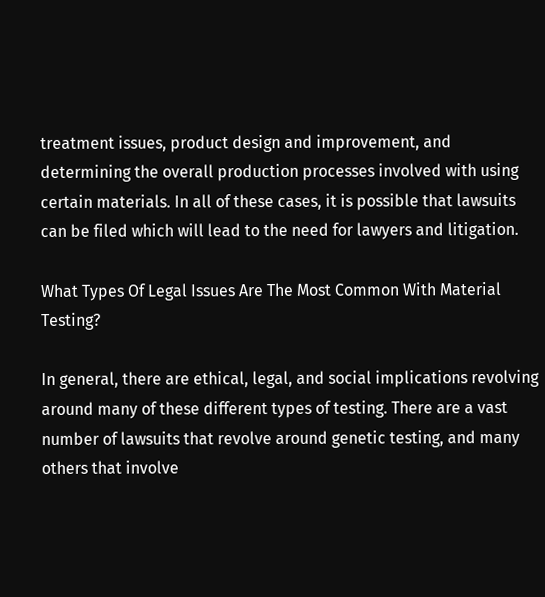treatment issues, product design and improvement, and determining the overall production processes involved with using certain materials. In all of these cases, it is possible that lawsuits can be filed which will lead to the need for lawyers and litigation.

What Types Of Legal Issues Are The Most Common With Material Testing?

In general, there are ethical, legal, and social implications revolving around many of these different types of testing. There are a vast number of lawsuits that revolve around genetic testing, and many others that involve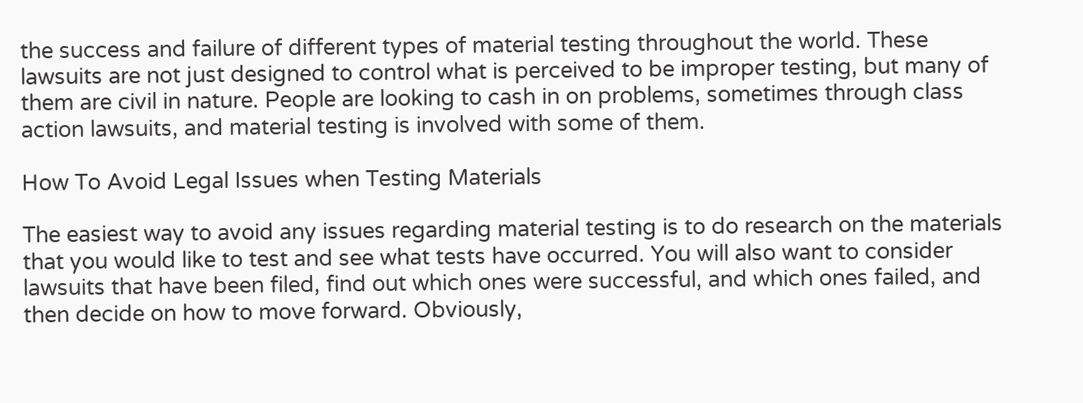the success and failure of different types of material testing throughout the world. These lawsuits are not just designed to control what is perceived to be improper testing, but many of them are civil in nature. People are looking to cash in on problems, sometimes through class action lawsuits, and material testing is involved with some of them.

How To Avoid Legal Issues when Testing Materials

The easiest way to avoid any issues regarding material testing is to do research on the materials that you would like to test and see what tests have occurred. You will also want to consider lawsuits that have been filed, find out which ones were successful, and which ones failed, and then decide on how to move forward. Obviously,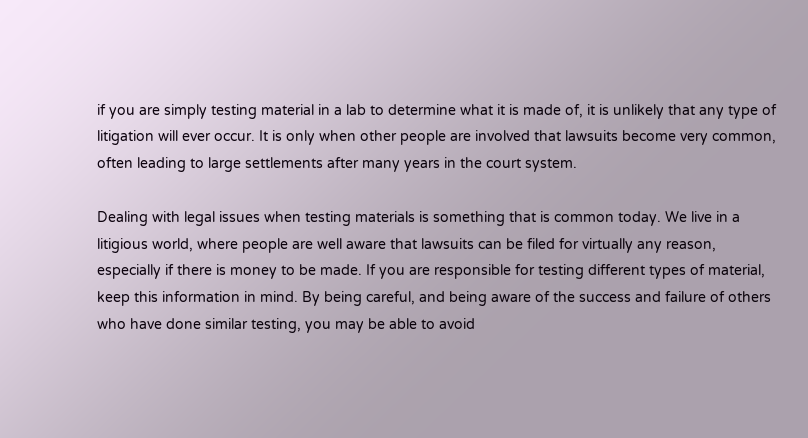if you are simply testing material in a lab to determine what it is made of, it is unlikely that any type of litigation will ever occur. It is only when other people are involved that lawsuits become very common, often leading to large settlements after many years in the court system.

Dealing with legal issues when testing materials is something that is common today. We live in a litigious world, where people are well aware that lawsuits can be filed for virtually any reason, especially if there is money to be made. If you are responsible for testing different types of material, keep this information in mind. By being careful, and being aware of the success and failure of others who have done similar testing, you may be able to avoid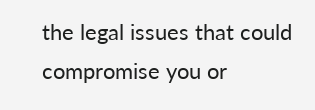the legal issues that could compromise you or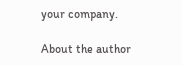your company.

About the author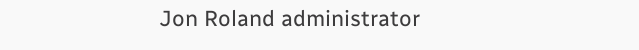Jon Roland administrator